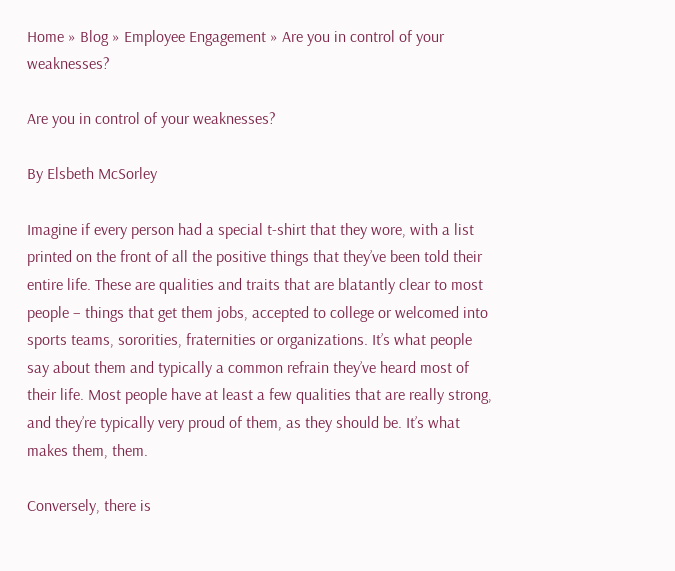Home » Blog » Employee Engagement » Are you in control of your weaknesses?

Are you in control of your weaknesses?

By Elsbeth McSorley

Imagine if every person had a special t-shirt that they wore, with a list printed on the front of all the positive things that they’ve been told their entire life. These are qualities and traits that are blatantly clear to most people – things that get them jobs, accepted to college or welcomed into sports teams, sororities, fraternities or organizations. It’s what people say about them and typically a common refrain they’ve heard most of their life. Most people have at least a few qualities that are really strong, and they’re typically very proud of them, as they should be. It’s what makes them, them.

Conversely, there is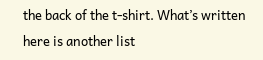the back of the t-shirt. What’s written here is another list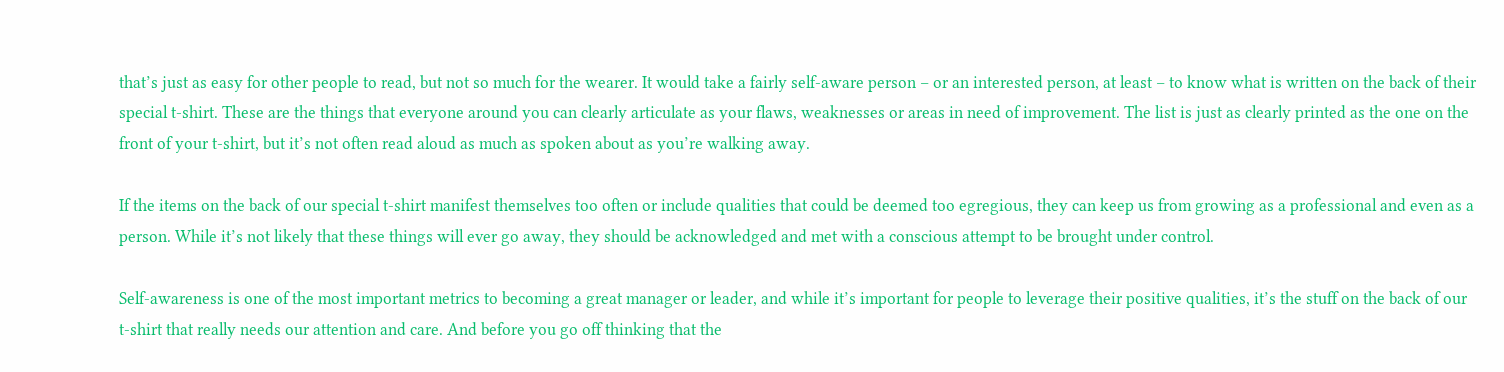that’s just as easy for other people to read, but not so much for the wearer. It would take a fairly self-aware person – or an interested person, at least – to know what is written on the back of their special t-shirt. These are the things that everyone around you can clearly articulate as your flaws, weaknesses or areas in need of improvement. The list is just as clearly printed as the one on the front of your t-shirt, but it’s not often read aloud as much as spoken about as you’re walking away.

If the items on the back of our special t-shirt manifest themselves too often or include qualities that could be deemed too egregious, they can keep us from growing as a professional and even as a person. While it’s not likely that these things will ever go away, they should be acknowledged and met with a conscious attempt to be brought under control.

Self-awareness is one of the most important metrics to becoming a great manager or leader, and while it’s important for people to leverage their positive qualities, it’s the stuff on the back of our t-shirt that really needs our attention and care. And before you go off thinking that the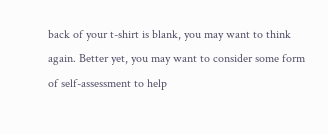back of your t-shirt is blank, you may want to think again. Better yet, you may want to consider some form of self-assessment to help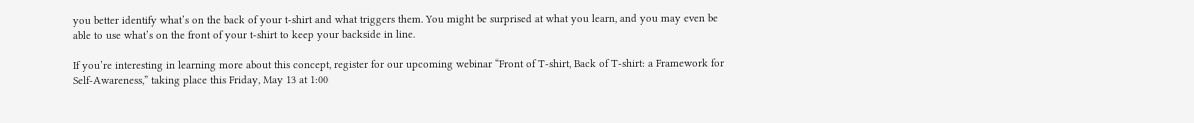you better identify what’s on the back of your t-shirt and what triggers them. You might be surprised at what you learn, and you may even be able to use what’s on the front of your t-shirt to keep your backside in line.

If you’re interesting in learning more about this concept, register for our upcoming webinar “Front of T-shirt, Back of T-shirt: a Framework for Self-Awareness,” taking place this Friday, May 13 at 1:00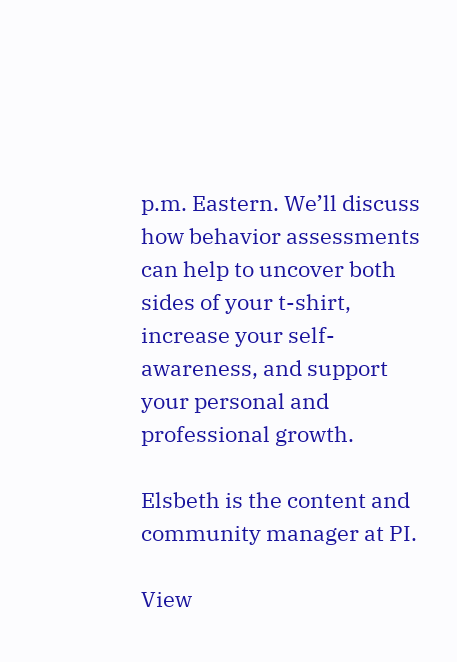p.m. Eastern. We’ll discuss how behavior assessments can help to uncover both sides of your t-shirt, increase your self-awareness, and support your personal and professional growth.

Elsbeth is the content and community manager at PI.

View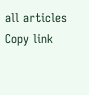all articles
Copy link